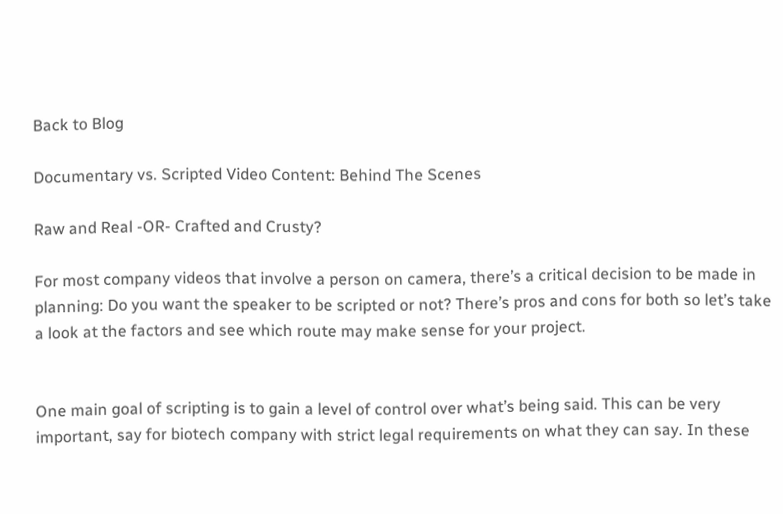Back to Blog

Documentary vs. Scripted Video Content: Behind The Scenes

Raw and Real -OR- Crafted and Crusty?

For most company videos that involve a person on camera, there’s a critical decision to be made in planning: Do you want the speaker to be scripted or not? There’s pros and cons for both so let’s take a look at the factors and see which route may make sense for your project.


One main goal of scripting is to gain a level of control over what’s being said. This can be very important, say for biotech company with strict legal requirements on what they can say. In these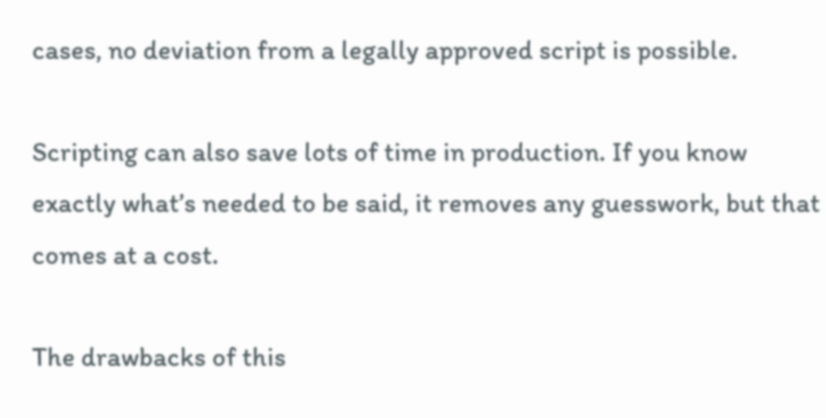cases, no deviation from a legally approved script is possible.

Scripting can also save lots of time in production. If you know exactly what’s needed to be said, it removes any guesswork, but that comes at a cost.

The drawbacks of this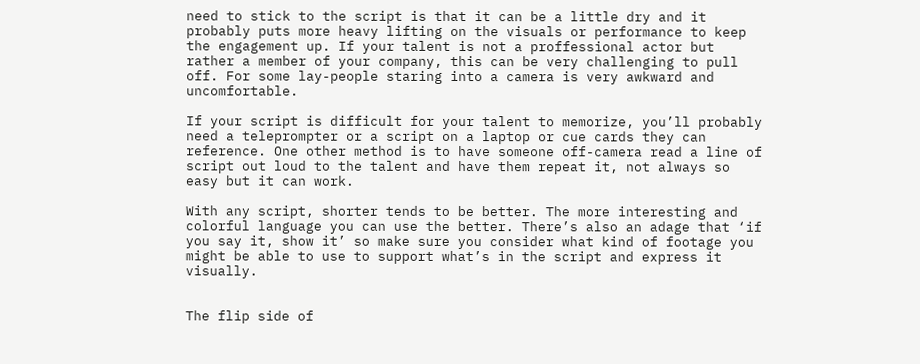need to stick to the script is that it can be a little dry and it probably puts more heavy lifting on the visuals or performance to keep the engagement up. If your talent is not a proffessional actor but rather a member of your company, this can be very challenging to pull off. For some lay-people staring into a camera is very awkward and uncomfortable.

If your script is difficult for your talent to memorize, you’ll probably need a teleprompter or a script on a laptop or cue cards they can reference. One other method is to have someone off-camera read a line of script out loud to the talent and have them repeat it, not always so easy but it can work.

With any script, shorter tends to be better. The more interesting and colorful language you can use the better. There’s also an adage that ‘if you say it, show it’ so make sure you consider what kind of footage you might be able to use to support what’s in the script and express it visually.


The flip side of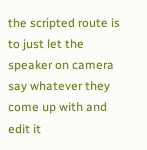the scripted route is to just let the speaker on camera say whatever they come up with and edit it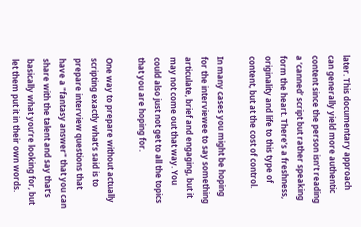later. This documentary approach can generally yield more authentic content since the person isn’t reading a ‘canned’ script but rather speaking form the heart. There’s a freshness, originality and life to this type of content, but at the cost of control.

In many cases you might be hoping for the interviewee to say something articulate, brief and engaging, but it may not come out that way. You could also just not get to all the topics that you are hoping for.

One way to prepare without actually scripting exactly what’s said is to prepare interview questions that have a "fantasy answer" that you can share with the talent and say that’s basically what you’re looking for, but let them put it in their own words.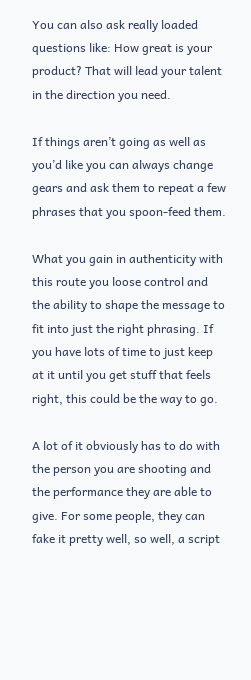You can also ask really loaded questions like: How great is your product? That will lead your talent in the direction you need.

If things aren’t going as well as you’d like you can always change gears and ask them to repeat a few phrases that you spoon-feed them.

What you gain in authenticity with this route you loose control and the ability to shape the message to fit into just the right phrasing. If you have lots of time to just keep at it until you get stuff that feels right, this could be the way to go.

A lot of it obviously has to do with the person you are shooting and the performance they are able to give. For some people, they can fake it pretty well, so well, a script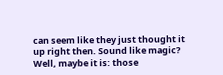can seem like they just thought it up right then. Sound like magic? Well, maybe it is: those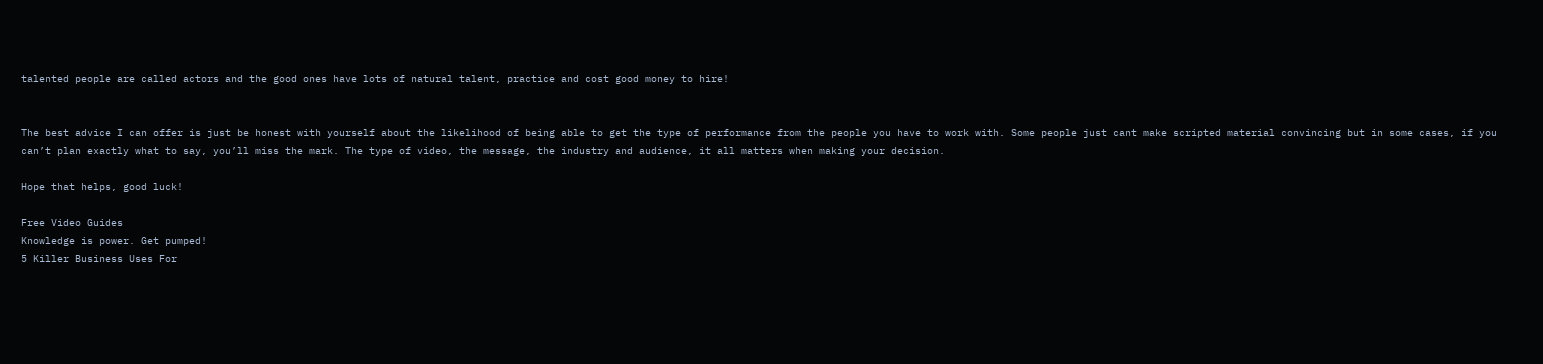talented people are called actors and the good ones have lots of natural talent, practice and cost good money to hire!


The best advice I can offer is just be honest with yourself about the likelihood of being able to get the type of performance from the people you have to work with. Some people just cant make scripted material convincing but in some cases, if you can’t plan exactly what to say, you’ll miss the mark. The type of video, the message, the industry and audience, it all matters when making your decision.

Hope that helps, good luck!

Free Video Guides
Knowledge is power. Get pumped!
5 Killer Business Uses For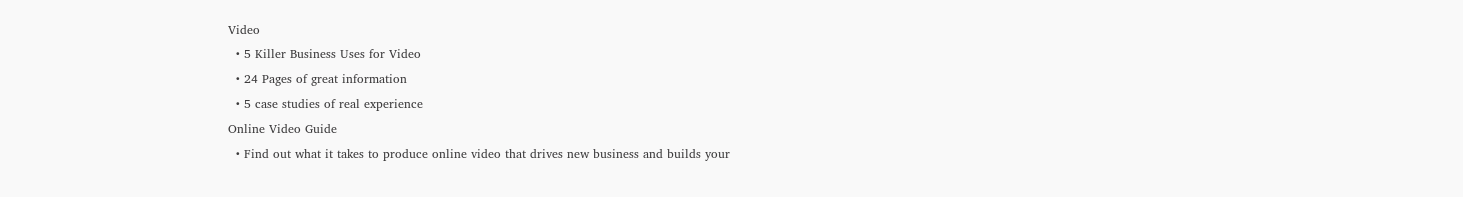Video
  • 5 Killer Business Uses for Video
  • 24 Pages of great information
  • 5 case studies of real experience
Online Video Guide
  • Find out what it takes to produce online video that drives new business and builds your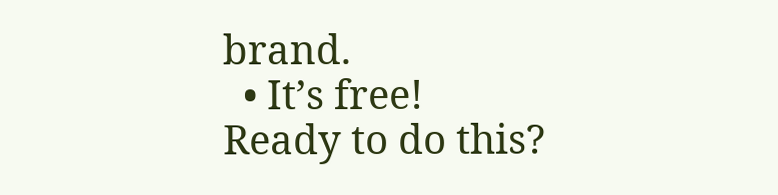brand.
  • It’s free!
Ready to do this?